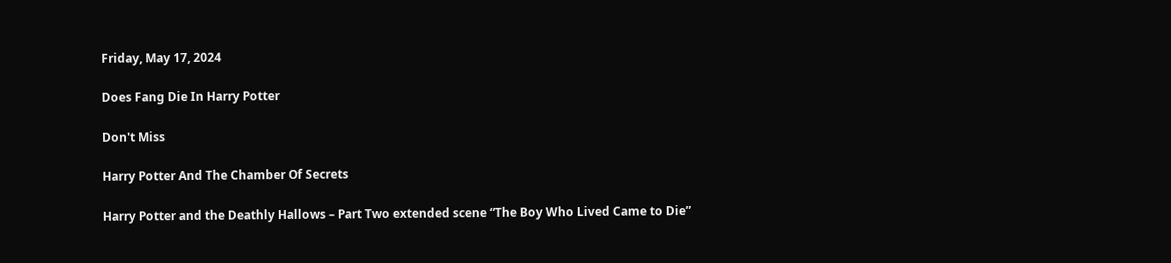Friday, May 17, 2024

Does Fang Die In Harry Potter

Don't Miss

Harry Potter And The Chamber Of Secrets

Harry Potter and the Deathly Hallows – Part Two extended scene “The Boy Who Lived Came to Die”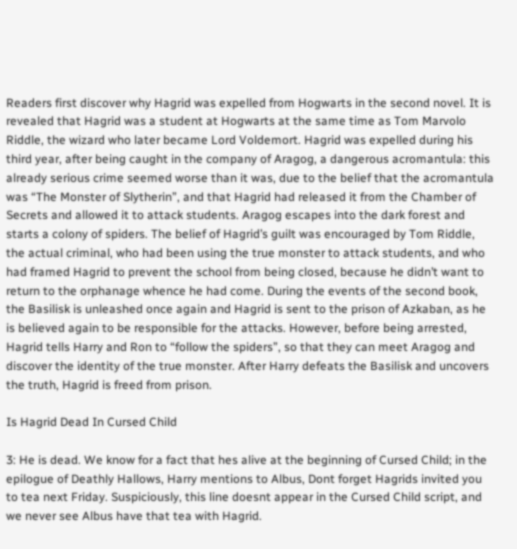Readers first discover why Hagrid was expelled from Hogwarts in the second novel. It is revealed that Hagrid was a student at Hogwarts at the same time as Tom Marvolo Riddle, the wizard who later became Lord Voldemort. Hagrid was expelled during his third year, after being caught in the company of Aragog, a dangerous acromantula: this already serious crime seemed worse than it was, due to the belief that the acromantula was “The Monster of Slytherin”, and that Hagrid had released it from the Chamber of Secrets and allowed it to attack students. Aragog escapes into the dark forest and starts a colony of spiders. The belief of Hagrid’s guilt was encouraged by Tom Riddle, the actual criminal, who had been using the true monster to attack students, and who had framed Hagrid to prevent the school from being closed, because he didn’t want to return to the orphanage whence he had come. During the events of the second book, the Basilisk is unleashed once again and Hagrid is sent to the prison of Azkaban, as he is believed again to be responsible for the attacks. However, before being arrested, Hagrid tells Harry and Ron to “follow the spiders”, so that they can meet Aragog and discover the identity of the true monster. After Harry defeats the Basilisk and uncovers the truth, Hagrid is freed from prison.

Is Hagrid Dead In Cursed Child

3: He is dead. We know for a fact that hes alive at the beginning of Cursed Child; in the epilogue of Deathly Hallows, Harry mentions to Albus, Dont forget Hagrids invited you to tea next Friday. Suspiciously, this line doesnt appear in the Cursed Child script, and we never see Albus have that tea with Hagrid.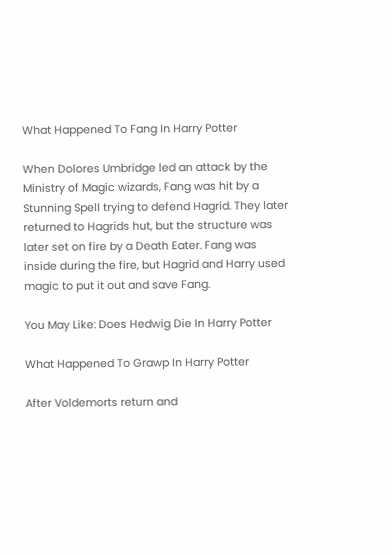What Happened To Fang In Harry Potter

When Dolores Umbridge led an attack by the Ministry of Magic wizards, Fang was hit by a Stunning Spell trying to defend Hagrid. They later returned to Hagrids hut, but the structure was later set on fire by a Death Eater. Fang was inside during the fire, but Hagrid and Harry used magic to put it out and save Fang.

You May Like: Does Hedwig Die In Harry Potter

What Happened To Grawp In Harry Potter

After Voldemorts return and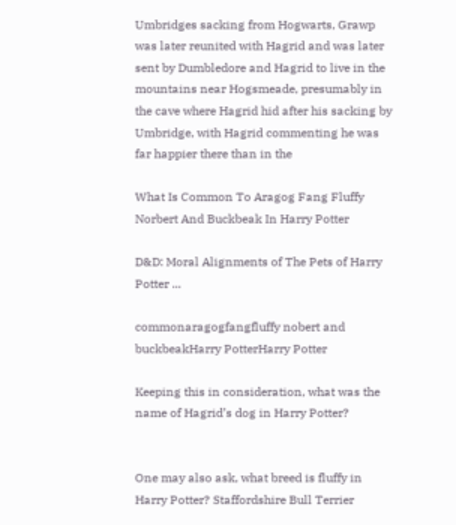Umbridges sacking from Hogwarts, Grawp was later reunited with Hagrid and was later sent by Dumbledore and Hagrid to live in the mountains near Hogsmeade, presumably in the cave where Hagrid hid after his sacking by Umbridge, with Hagrid commenting he was far happier there than in the

What Is Common To Aragog Fang Fluffy Norbert And Buckbeak In Harry Potter

D&D: Moral Alignments of The Pets of Harry Potter ...

commonaragogfangfluffy nobert and buckbeakHarry PotterHarry Potter

Keeping this in consideration, what was the name of Hagrid’s dog in Harry Potter?


One may also ask, what breed is fluffy in Harry Potter? Staffordshire Bull Terrier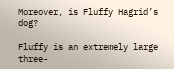Moreover, is Fluffy Hagrid’s dog?

Fluffy is an extremely large three-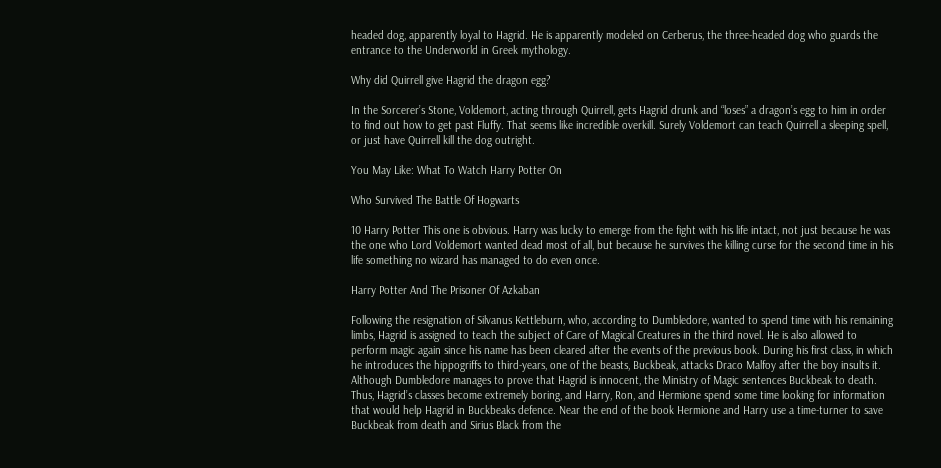headed dog, apparently loyal to Hagrid. He is apparently modeled on Cerberus, the three-headed dog who guards the entrance to the Underworld in Greek mythology.

Why did Quirrell give Hagrid the dragon egg?

In the Sorcerer’s Stone, Voldemort, acting through Quirrell, gets Hagrid drunk and “loses” a dragon’s egg to him in order to find out how to get past Fluffy. That seems like incredible overkill. Surely Voldemort can teach Quirrell a sleeping spell, or just have Quirrell kill the dog outright.

You May Like: What To Watch Harry Potter On

Who Survived The Battle Of Hogwarts

10 Harry Potter This one is obvious. Harry was lucky to emerge from the fight with his life intact, not just because he was the one who Lord Voldemort wanted dead most of all, but because he survives the killing curse for the second time in his life something no wizard has managed to do even once.

Harry Potter And The Prisoner Of Azkaban

Following the resignation of Silvanus Kettleburn, who, according to Dumbledore, wanted to spend time with his remaining limbs, Hagrid is assigned to teach the subject of Care of Magical Creatures in the third novel. He is also allowed to perform magic again since his name has been cleared after the events of the previous book. During his first class, in which he introduces the hippogriffs to third-years, one of the beasts, Buckbeak, attacks Draco Malfoy after the boy insults it. Although Dumbledore manages to prove that Hagrid is innocent, the Ministry of Magic sentences Buckbeak to death. Thus, Hagrid’s classes become extremely boring, and Harry, Ron, and Hermione spend some time looking for information that would help Hagrid in Buckbeaks defence. Near the end of the book Hermione and Harry use a time-turner to save Buckbeak from death and Sirius Black from the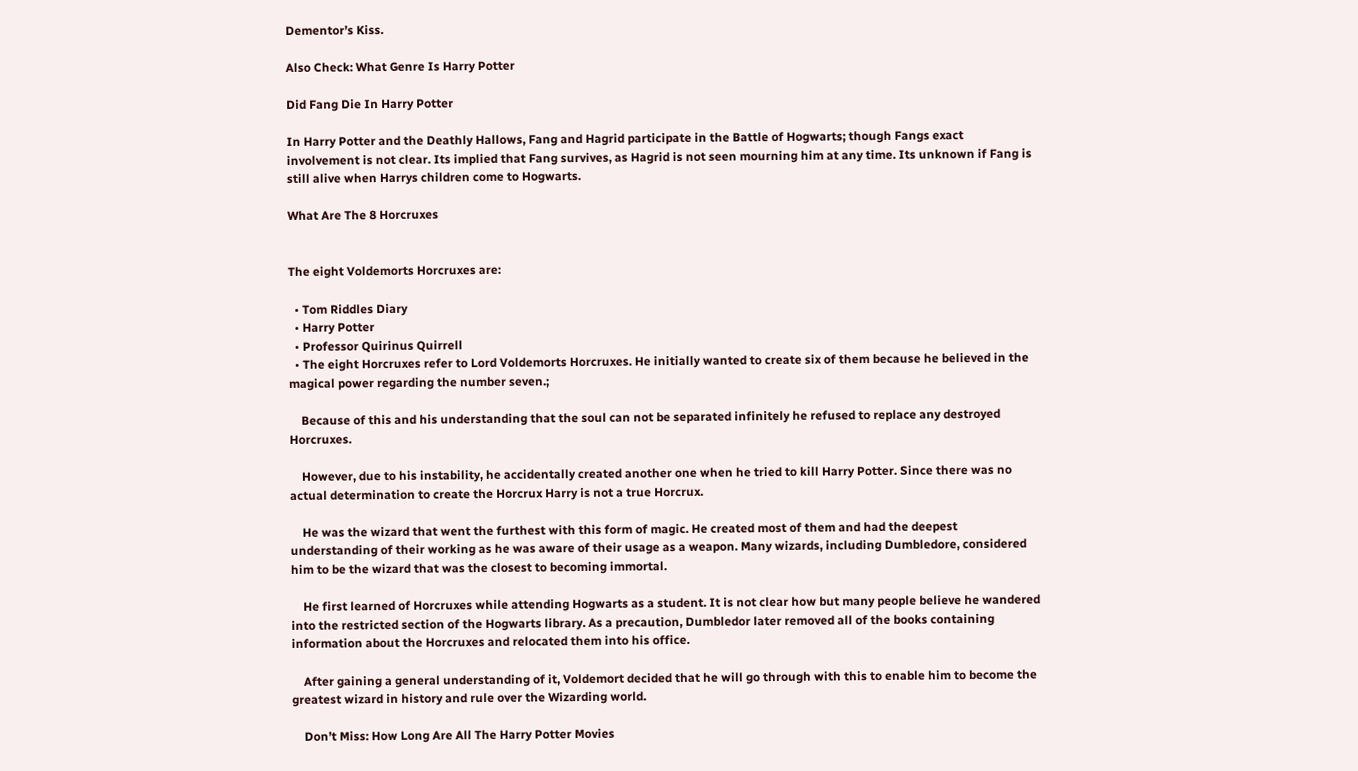Dementor’s Kiss.

Also Check: What Genre Is Harry Potter

Did Fang Die In Harry Potter

In Harry Potter and the Deathly Hallows, Fang and Hagrid participate in the Battle of Hogwarts; though Fangs exact involvement is not clear. Its implied that Fang survives, as Hagrid is not seen mourning him at any time. Its unknown if Fang is still alive when Harrys children come to Hogwarts.

What Are The 8 Horcruxes


The eight Voldemorts Horcruxes are:

  • Tom Riddles Diary
  • Harry Potter
  • Professor Quirinus Quirrell
  • The eight Horcruxes refer to Lord Voldemorts Horcruxes. He initially wanted to create six of them because he believed in the magical power regarding the number seven.;

    Because of this and his understanding that the soul can not be separated infinitely he refused to replace any destroyed Horcruxes.

    However, due to his instability, he accidentally created another one when he tried to kill Harry Potter. Since there was no actual determination to create the Horcrux Harry is not a true Horcrux.

    He was the wizard that went the furthest with this form of magic. He created most of them and had the deepest understanding of their working as he was aware of their usage as a weapon. Many wizards, including Dumbledore, considered him to be the wizard that was the closest to becoming immortal.

    He first learned of Horcruxes while attending Hogwarts as a student. It is not clear how but many people believe he wandered into the restricted section of the Hogwarts library. As a precaution, Dumbledor later removed all of the books containing information about the Horcruxes and relocated them into his office.

    After gaining a general understanding of it, Voldemort decided that he will go through with this to enable him to become the greatest wizard in history and rule over the Wizarding world.

    Don’t Miss: How Long Are All The Harry Potter Movies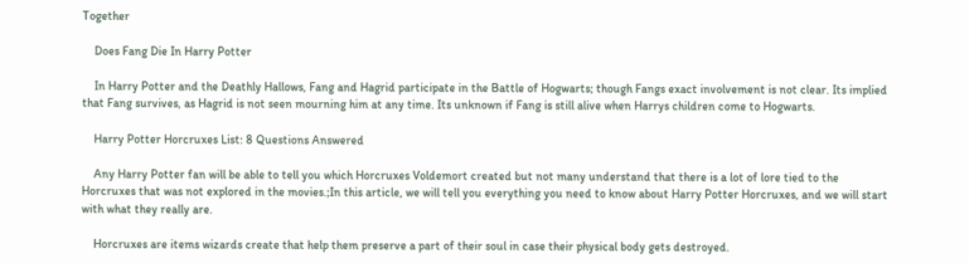Together

    Does Fang Die In Harry Potter

    In Harry Potter and the Deathly Hallows, Fang and Hagrid participate in the Battle of Hogwarts; though Fangs exact involvement is not clear. Its implied that Fang survives, as Hagrid is not seen mourning him at any time. Its unknown if Fang is still alive when Harrys children come to Hogwarts.

    Harry Potter Horcruxes List: 8 Questions Answered

    Any Harry Potter fan will be able to tell you which Horcruxes Voldemort created but not many understand that there is a lot of lore tied to the Horcruxes that was not explored in the movies.;In this article, we will tell you everything you need to know about Harry Potter Horcruxes, and we will start with what they really are.

    Horcruxes are items wizards create that help them preserve a part of their soul in case their physical body gets destroyed.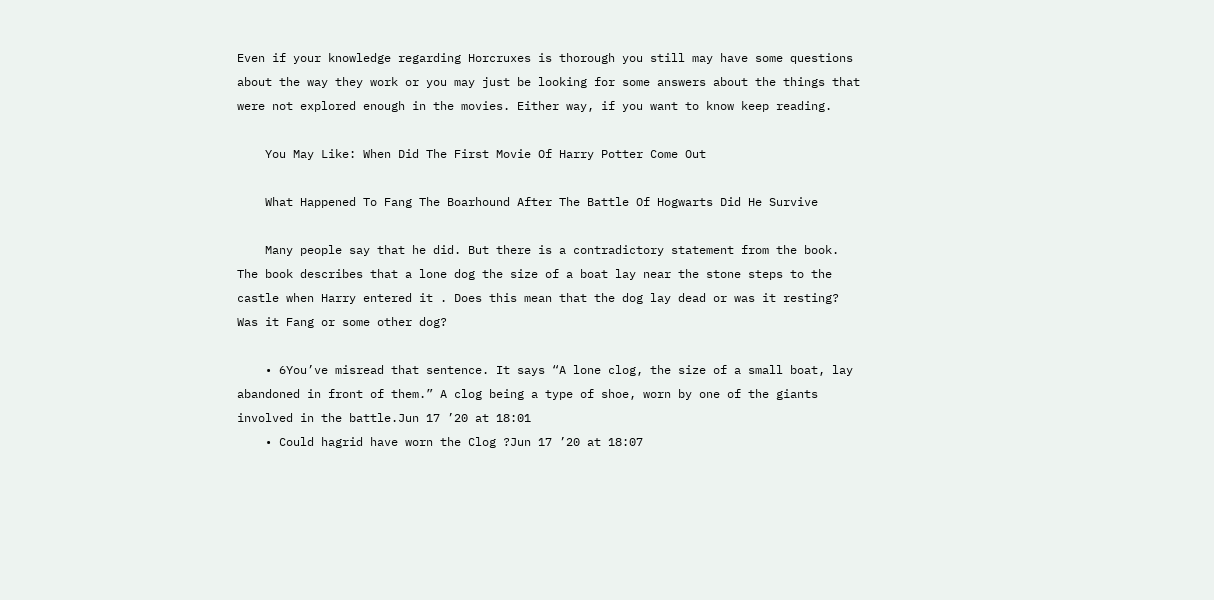Even if your knowledge regarding Horcruxes is thorough you still may have some questions about the way they work or you may just be looking for some answers about the things that were not explored enough in the movies. Either way, if you want to know keep reading.

    You May Like: When Did The First Movie Of Harry Potter Come Out

    What Happened To Fang The Boarhound After The Battle Of Hogwarts Did He Survive

    Many people say that he did. But there is a contradictory statement from the book. The book describes that a lone dog the size of a boat lay near the stone steps to the castle when Harry entered it . Does this mean that the dog lay dead or was it resting? Was it Fang or some other dog?

    • 6You’ve misread that sentence. It says “A lone clog, the size of a small boat, lay abandoned in front of them.” A clog being a type of shoe, worn by one of the giants involved in the battle.Jun 17 ’20 at 18:01
    • Could hagrid have worn the Clog ?Jun 17 ’20 at 18:07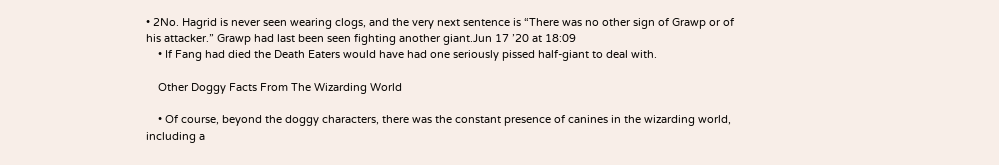• 2No. Hagrid is never seen wearing clogs, and the very next sentence is “There was no other sign of Grawp or of his attacker.” Grawp had last been seen fighting another giant.Jun 17 ’20 at 18:09
    • If Fang had died the Death Eaters would have had one seriously pissed half-giant to deal with.

    Other Doggy Facts From The Wizarding World

    • Of course, beyond the doggy characters, there was the constant presence of canines in the wizarding world, including a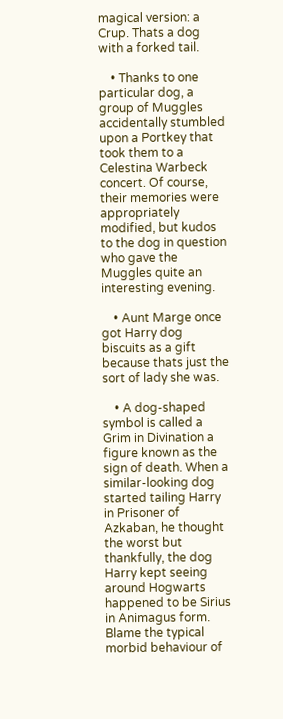magical version: a Crup. Thats a dog with a forked tail.

    • Thanks to one particular dog, a group of Muggles accidentally stumbled upon a Portkey that took them to a Celestina Warbeck concert. Of course, their memories were appropriately modified, but kudos to the dog in question who gave the Muggles quite an interesting evening.

    • Aunt Marge once got Harry dog biscuits as a gift because thats just the sort of lady she was.

    • A dog-shaped symbol is called a Grim in Divination a figure known as the sign of death. When a similar-looking dog started tailing Harry in Prisoner of Azkaban, he thought the worst but thankfully, the dog Harry kept seeing around Hogwarts happened to be Sirius in Animagus form. Blame the typical morbid behaviour of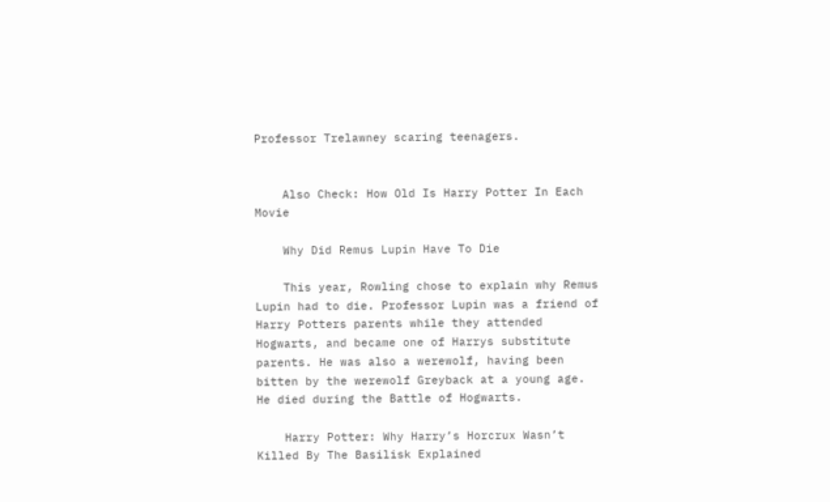Professor Trelawney scaring teenagers.


    Also Check: How Old Is Harry Potter In Each Movie

    Why Did Remus Lupin Have To Die

    This year, Rowling chose to explain why Remus Lupin had to die. Professor Lupin was a friend of Harry Potters parents while they attended Hogwarts, and became one of Harrys substitute parents. He was also a werewolf, having been bitten by the werewolf Greyback at a young age. He died during the Battle of Hogwarts.

    Harry Potter: Why Harry’s Horcrux Wasn’t Killed By The Basilisk Explained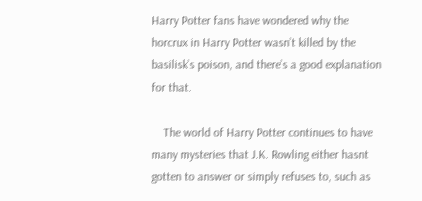Harry Potter fans have wondered why the horcrux in Harry Potter wasn’t killed by the basilisk’s poison, and there’s a good explanation for that.

    The world of Harry Potter continues to have many mysteries that J.K. Rowling either hasnt gotten to answer or simply refuses to, such as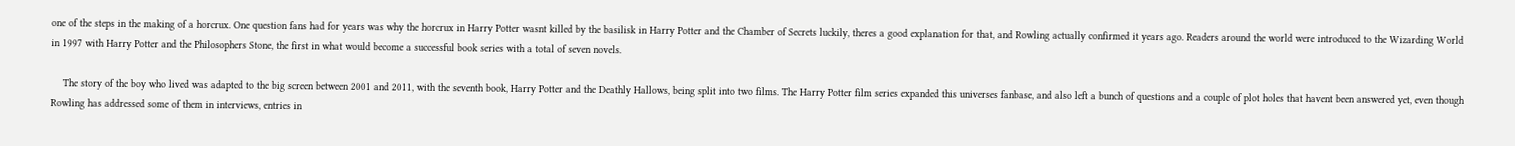one of the steps in the making of a horcrux. One question fans had for years was why the horcrux in Harry Potter wasnt killed by the basilisk in Harry Potter and the Chamber of Secrets luckily, theres a good explanation for that, and Rowling actually confirmed it years ago. Readers around the world were introduced to the Wizarding World in 1997 with Harry Potter and the Philosophers Stone, the first in what would become a successful book series with a total of seven novels.

    The story of the boy who lived was adapted to the big screen between 2001 and 2011, with the seventh book, Harry Potter and the Deathly Hallows, being split into two films. The Harry Potter film series expanded this universes fanbase, and also left a bunch of questions and a couple of plot holes that havent been answered yet, even though Rowling has addressed some of them in interviews, entries in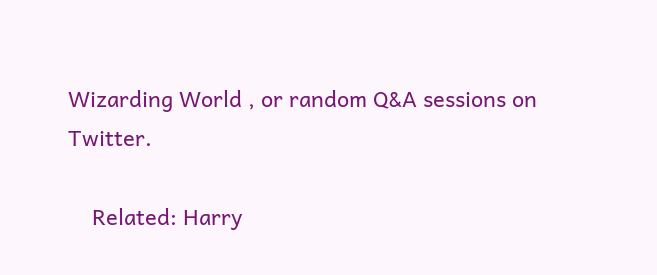Wizarding World , or random Q&A sessions on Twitter.

    Related: Harry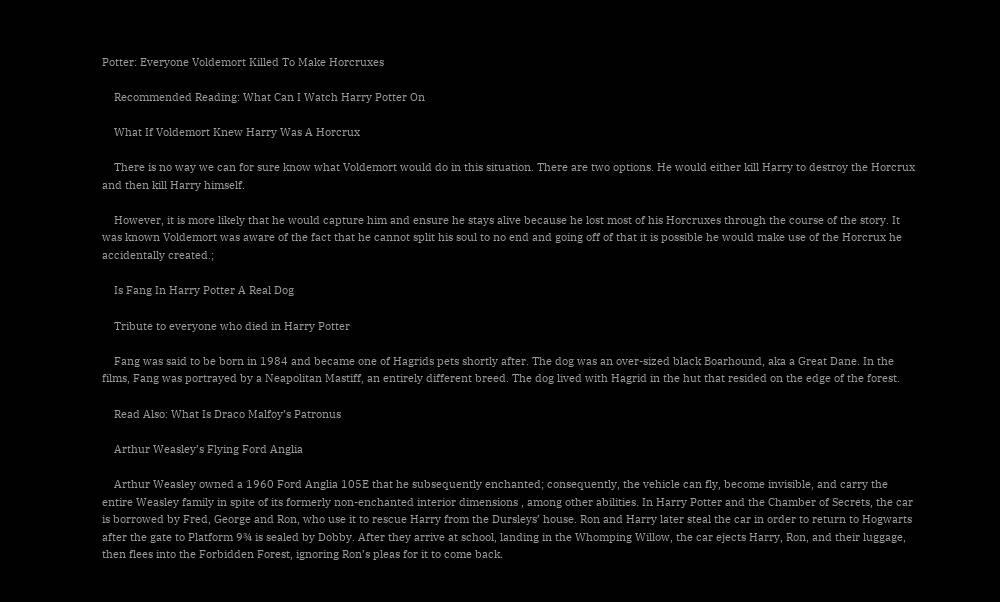Potter: Everyone Voldemort Killed To Make Horcruxes

    Recommended Reading: What Can I Watch Harry Potter On

    What If Voldemort Knew Harry Was A Horcrux

    There is no way we can for sure know what Voldemort would do in this situation. There are two options. He would either kill Harry to destroy the Horcrux and then kill Harry himself.

    However, it is more likely that he would capture him and ensure he stays alive because he lost most of his Horcruxes through the course of the story. It was known Voldemort was aware of the fact that he cannot split his soul to no end and going off of that it is possible he would make use of the Horcrux he accidentally created.;

    Is Fang In Harry Potter A Real Dog

    Tribute to everyone who died in Harry Potter

    Fang was said to be born in 1984 and became one of Hagrids pets shortly after. The dog was an over-sized black Boarhound, aka a Great Dane. In the films, Fang was portrayed by a Neapolitan Mastiff, an entirely different breed. The dog lived with Hagrid in the hut that resided on the edge of the forest.

    Read Also: What Is Draco Malfoy’s Patronus

    Arthur Weasley’s Flying Ford Anglia

    Arthur Weasley owned a 1960 Ford Anglia 105E that he subsequently enchanted; consequently, the vehicle can fly, become invisible, and carry the entire Weasley family in spite of its formerly non-enchanted interior dimensions , among other abilities. In Harry Potter and the Chamber of Secrets, the car is borrowed by Fred, George and Ron, who use it to rescue Harry from the Dursleys’ house. Ron and Harry later steal the car in order to return to Hogwarts after the gate to Platform 9¾ is sealed by Dobby. After they arrive at school, landing in the Whomping Willow, the car ejects Harry, Ron, and their luggage, then flees into the Forbidden Forest, ignoring Ron’s pleas for it to come back.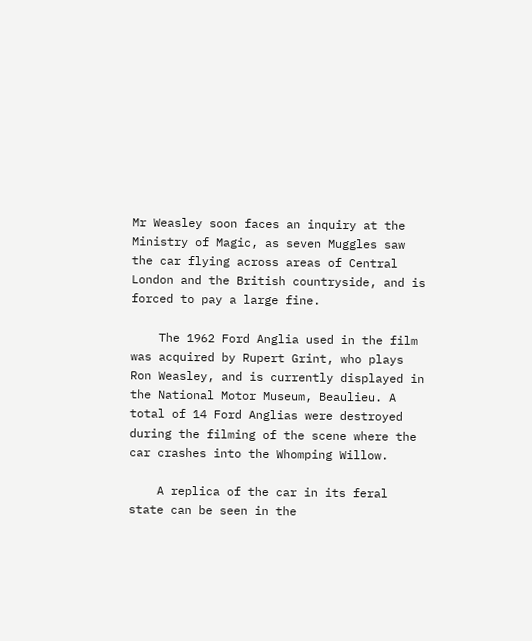Mr Weasley soon faces an inquiry at the Ministry of Magic, as seven Muggles saw the car flying across areas of Central London and the British countryside, and is forced to pay a large fine.

    The 1962 Ford Anglia used in the film was acquired by Rupert Grint, who plays Ron Weasley, and is currently displayed in the National Motor Museum, Beaulieu. A total of 14 Ford Anglias were destroyed during the filming of the scene where the car crashes into the Whomping Willow.

    A replica of the car in its feral state can be seen in the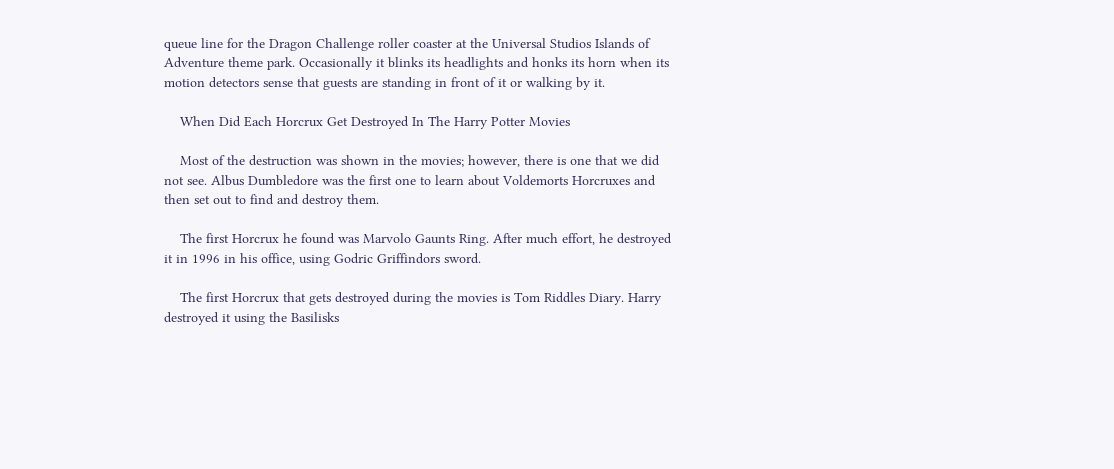queue line for the Dragon Challenge roller coaster at the Universal Studios Islands of Adventure theme park. Occasionally it blinks its headlights and honks its horn when its motion detectors sense that guests are standing in front of it or walking by it.

    When Did Each Horcrux Get Destroyed In The Harry Potter Movies

    Most of the destruction was shown in the movies; however, there is one that we did not see. Albus Dumbledore was the first one to learn about Voldemorts Horcruxes and then set out to find and destroy them.

    The first Horcrux he found was Marvolo Gaunts Ring. After much effort, he destroyed it in 1996 in his office, using Godric Griffindors sword.

    The first Horcrux that gets destroyed during the movies is Tom Riddles Diary. Harry destroyed it using the Basilisks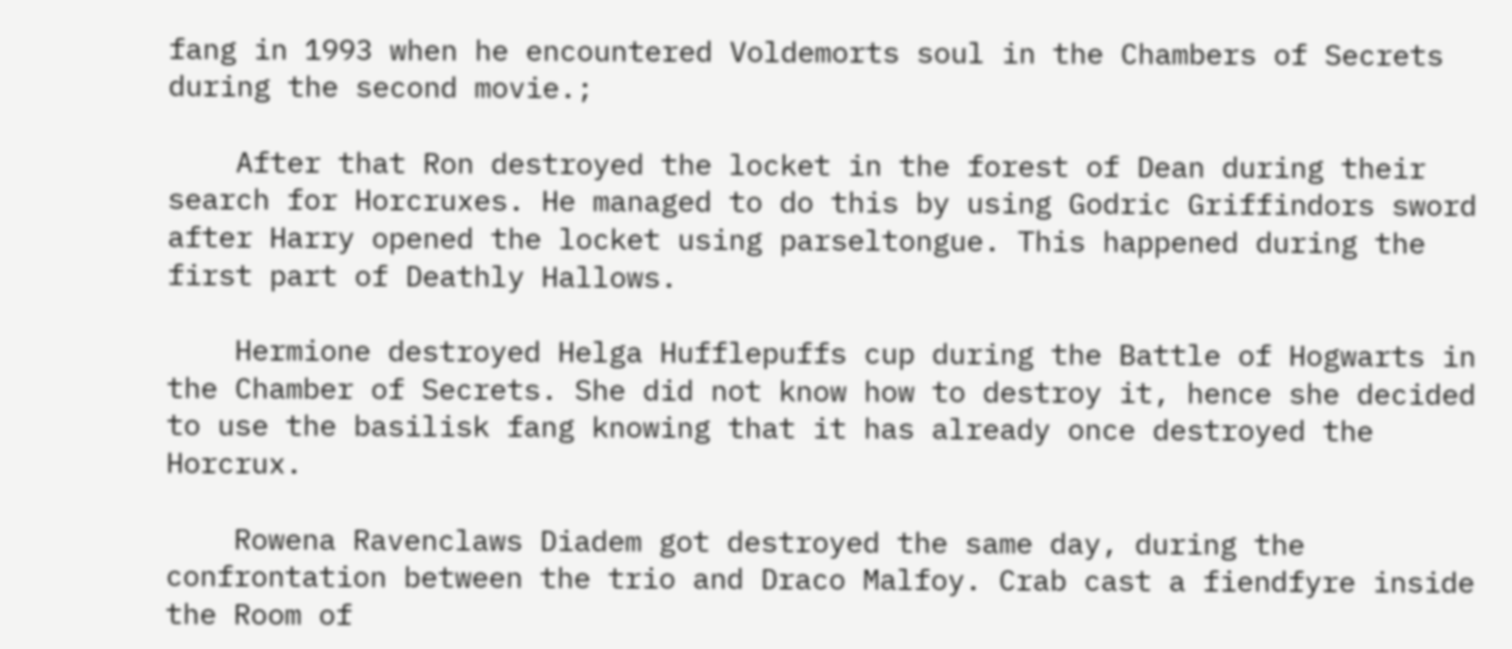fang in 1993 when he encountered Voldemorts soul in the Chambers of Secrets during the second movie.;

    After that Ron destroyed the locket in the forest of Dean during their search for Horcruxes. He managed to do this by using Godric Griffindors sword after Harry opened the locket using parseltongue. This happened during the first part of Deathly Hallows.

    Hermione destroyed Helga Hufflepuffs cup during the Battle of Hogwarts in the Chamber of Secrets. She did not know how to destroy it, hence she decided to use the basilisk fang knowing that it has already once destroyed the Horcrux.

    Rowena Ravenclaws Diadem got destroyed the same day, during the confrontation between the trio and Draco Malfoy. Crab cast a fiendfyre inside the Room of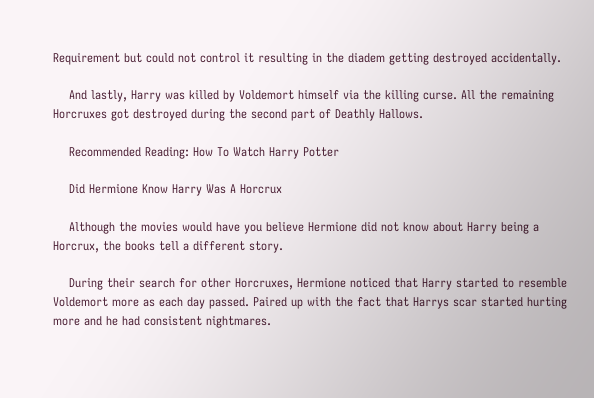Requirement but could not control it resulting in the diadem getting destroyed accidentally.

    And lastly, Harry was killed by Voldemort himself via the killing curse. All the remaining Horcruxes got destroyed during the second part of Deathly Hallows.

    Recommended Reading: How To Watch Harry Potter

    Did Hermione Know Harry Was A Horcrux

    Although the movies would have you believe Hermione did not know about Harry being a Horcrux, the books tell a different story.

    During their search for other Horcruxes, Hermione noticed that Harry started to resemble Voldemort more as each day passed. Paired up with the fact that Harrys scar started hurting more and he had consistent nightmares.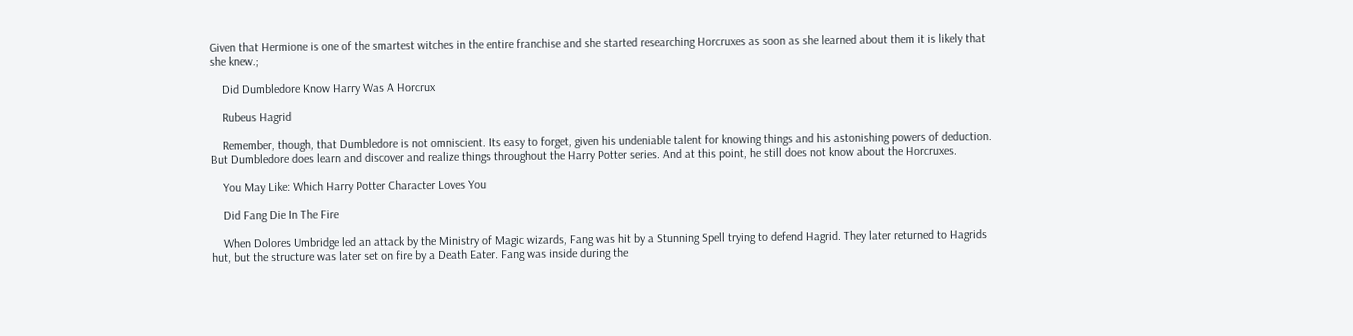Given that Hermione is one of the smartest witches in the entire franchise and she started researching Horcruxes as soon as she learned about them it is likely that she knew.;

    Did Dumbledore Know Harry Was A Horcrux

    Rubeus Hagrid

    Remember, though, that Dumbledore is not omniscient. Its easy to forget, given his undeniable talent for knowing things and his astonishing powers of deduction. But Dumbledore does learn and discover and realize things throughout the Harry Potter series. And at this point, he still does not know about the Horcruxes.

    You May Like: Which Harry Potter Character Loves You

    Did Fang Die In The Fire

    When Dolores Umbridge led an attack by the Ministry of Magic wizards, Fang was hit by a Stunning Spell trying to defend Hagrid. They later returned to Hagrids hut, but the structure was later set on fire by a Death Eater. Fang was inside during the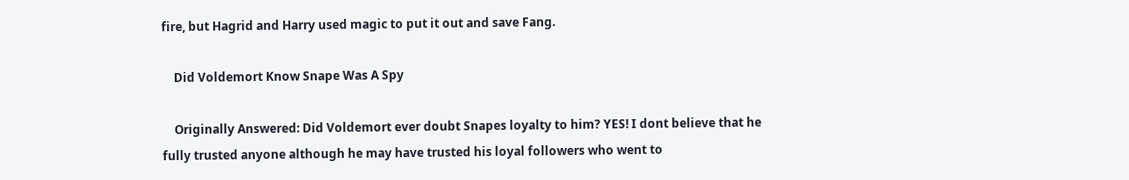fire, but Hagrid and Harry used magic to put it out and save Fang.

    Did Voldemort Know Snape Was A Spy

    Originally Answered: Did Voldemort ever doubt Snapes loyalty to him? YES! I dont believe that he fully trusted anyone although he may have trusted his loyal followers who went to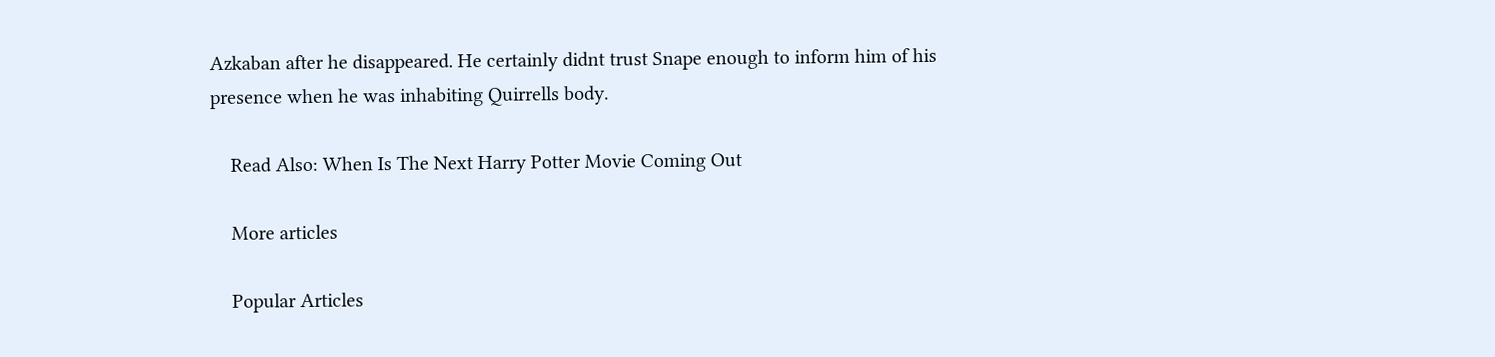Azkaban after he disappeared. He certainly didnt trust Snape enough to inform him of his presence when he was inhabiting Quirrells body.

    Read Also: When Is The Next Harry Potter Movie Coming Out

    More articles

    Popular Articles